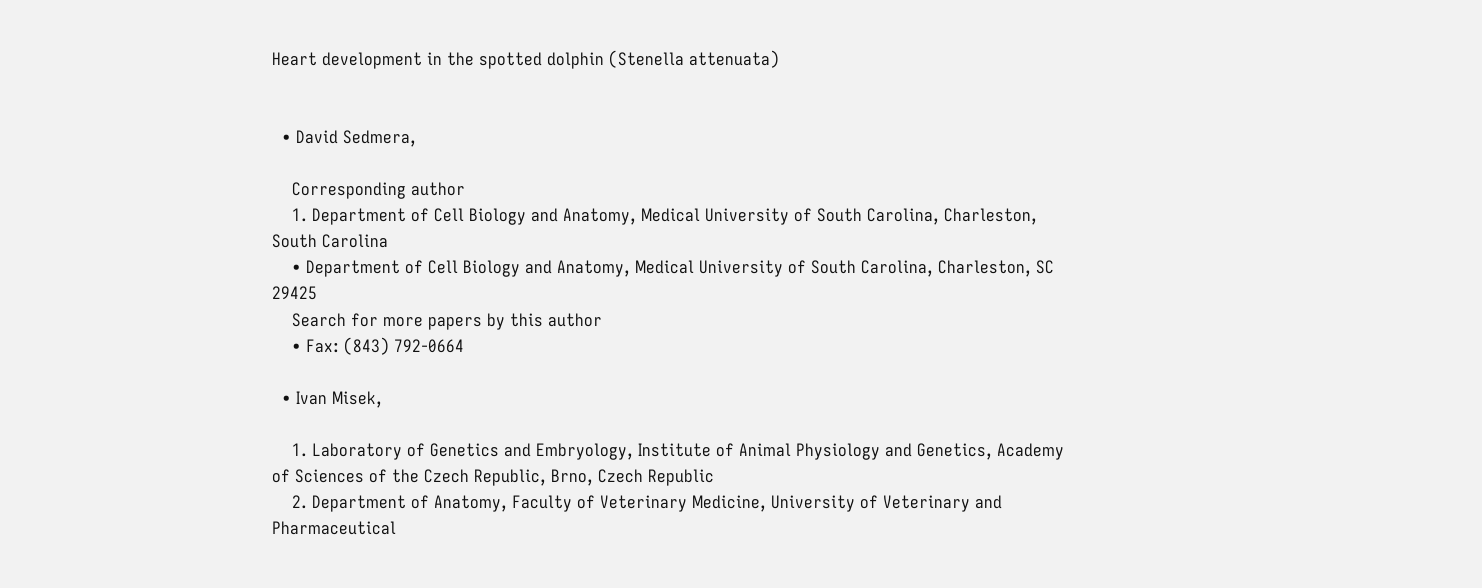Heart development in the spotted dolphin (Stenella attenuata)


  • David Sedmera,

    Corresponding author
    1. Department of Cell Biology and Anatomy, Medical University of South Carolina, Charleston, South Carolina
    • Department of Cell Biology and Anatomy, Medical University of South Carolina, Charleston, SC 29425
    Search for more papers by this author
    • Fax: (843) 792-0664

  • Ivan Misek,

    1. Laboratory of Genetics and Embryology, Institute of Animal Physiology and Genetics, Academy of Sciences of the Czech Republic, Brno, Czech Republic
    2. Department of Anatomy, Faculty of Veterinary Medicine, University of Veterinary and Pharmaceutical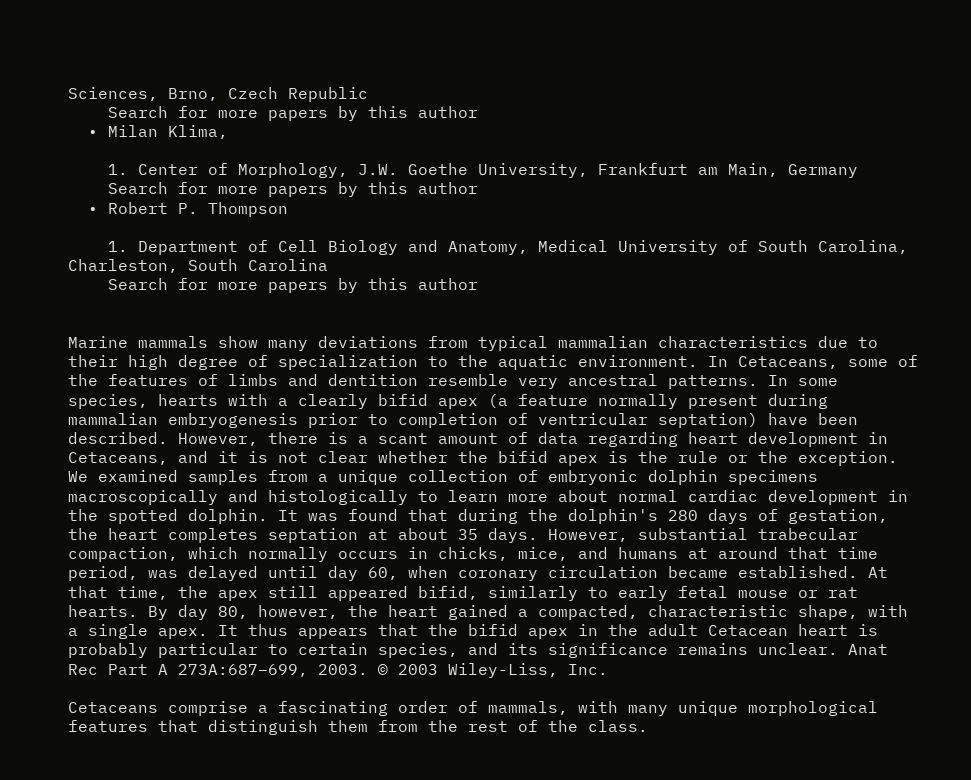Sciences, Brno, Czech Republic
    Search for more papers by this author
  • Milan Klima,

    1. Center of Morphology, J.W. Goethe University, Frankfurt am Main, Germany
    Search for more papers by this author
  • Robert P. Thompson

    1. Department of Cell Biology and Anatomy, Medical University of South Carolina, Charleston, South Carolina
    Search for more papers by this author


Marine mammals show many deviations from typical mammalian characteristics due to their high degree of specialization to the aquatic environment. In Cetaceans, some of the features of limbs and dentition resemble very ancestral patterns. In some species, hearts with a clearly bifid apex (a feature normally present during mammalian embryogenesis prior to completion of ventricular septation) have been described. However, there is a scant amount of data regarding heart development in Cetaceans, and it is not clear whether the bifid apex is the rule or the exception. We examined samples from a unique collection of embryonic dolphin specimens macroscopically and histologically to learn more about normal cardiac development in the spotted dolphin. It was found that during the dolphin's 280 days of gestation, the heart completes septation at about 35 days. However, substantial trabecular compaction, which normally occurs in chicks, mice, and humans at around that time period, was delayed until day 60, when coronary circulation became established. At that time, the apex still appeared bifid, similarly to early fetal mouse or rat hearts. By day 80, however, the heart gained a compacted, characteristic shape, with a single apex. It thus appears that the bifid apex in the adult Cetacean heart is probably particular to certain species, and its significance remains unclear. Anat Rec Part A 273A:687–699, 2003. © 2003 Wiley-Liss, Inc.

Cetaceans comprise a fascinating order of mammals, with many unique morphological features that distinguish them from the rest of the class.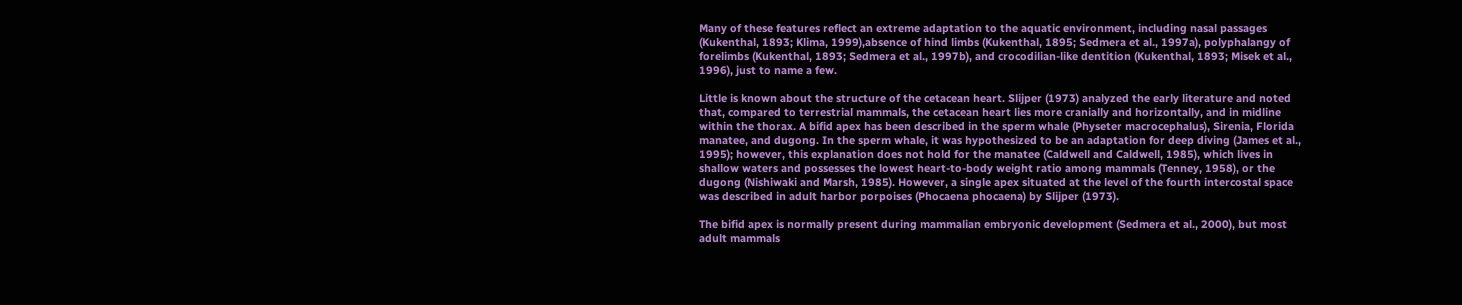Many of these features reflect an extreme adaptation to the aquatic environment, including nasal passages (Kukenthal, 1893; Klima, 1999),absence of hind limbs (Kukenthal, 1895; Sedmera et al., 1997a), polyphalangy of forelimbs (Kukenthal, 1893; Sedmera et al., 1997b), and crocodilian-like dentition (Kukenthal, 1893; Misek et al., 1996), just to name a few.

Little is known about the structure of the cetacean heart. Slijper (1973) analyzed the early literature and noted that, compared to terrestrial mammals, the cetacean heart lies more cranially and horizontally, and in midline within the thorax. A bifid apex has been described in the sperm whale (Physeter macrocephalus), Sirenia, Florida manatee, and dugong. In the sperm whale, it was hypothesized to be an adaptation for deep diving (James et al., 1995); however, this explanation does not hold for the manatee (Caldwell and Caldwell, 1985), which lives in shallow waters and possesses the lowest heart-to-body weight ratio among mammals (Tenney, 1958), or the dugong (Nishiwaki and Marsh, 1985). However, a single apex situated at the level of the fourth intercostal space was described in adult harbor porpoises (Phocaena phocaena) by Slijper (1973).

The bifid apex is normally present during mammalian embryonic development (Sedmera et al., 2000), but most adult mammals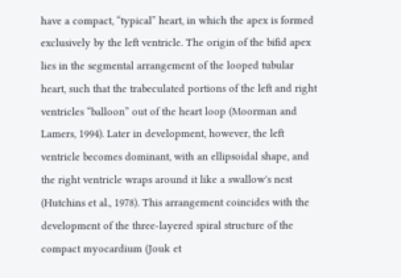have a compact, “typical” heart, in which the apex is formed exclusively by the left ventricle. The origin of the bifid apex lies in the segmental arrangement of the looped tubular heart, such that the trabeculated portions of the left and right ventricles “balloon” out of the heart loop (Moorman and Lamers, 1994). Later in development, however, the left ventricle becomes dominant, with an ellipsoidal shape, and the right ventricle wraps around it like a swallow's nest (Hutchins et al., 1978). This arrangement coincides with the development of the three-layered spiral structure of the compact myocardium (Jouk et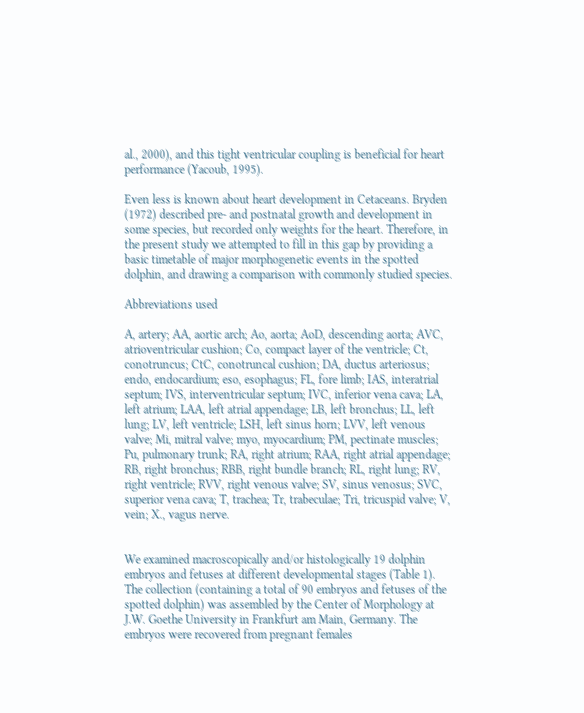al., 2000), and this tight ventricular coupling is beneficial for heart performance (Yacoub, 1995).

Even less is known about heart development in Cetaceans. Bryden (1972) described pre- and postnatal growth and development in some species, but recorded only weights for the heart. Therefore, in the present study we attempted to fill in this gap by providing a basic timetable of major morphogenetic events in the spotted dolphin, and drawing a comparison with commonly studied species.

Abbreviations used

A, artery; AA, aortic arch; Ao, aorta; AoD, descending aorta; AVC, atrioventricular cushion; Co, compact layer of the ventricle; Ct, conotruncus; CtC, conotruncal cushion; DA, ductus arteriosus; endo, endocardium; eso, esophagus; FL, fore limb; IAS, interatrial septum; IVS, interventricular septum; IVC, inferior vena cava; LA, left atrium; LAA, left atrial appendage; LB, left bronchus; LL, left lung; LV, left ventricle; LSH, left sinus horn; LVV, left venous valve; Mi, mitral valve; myo, myocardium; PM, pectinate muscles; Pu, pulmonary trunk; RA, right atrium; RAA, right atrial appendage; RB, right bronchus; RBB, right bundle branch; RL, right lung; RV, right ventricle; RVV, right venous valve; SV, sinus venosus; SVC, superior vena cava; T, trachea; Tr, trabeculae; Tri, tricuspid valve; V, vein; X., vagus nerve.


We examined macroscopically and/or histologically 19 dolphin embryos and fetuses at different developmental stages (Table 1). The collection (containing a total of 90 embryos and fetuses of the spotted dolphin) was assembled by the Center of Morphology at J.W. Goethe University in Frankfurt am Main, Germany. The embryos were recovered from pregnant females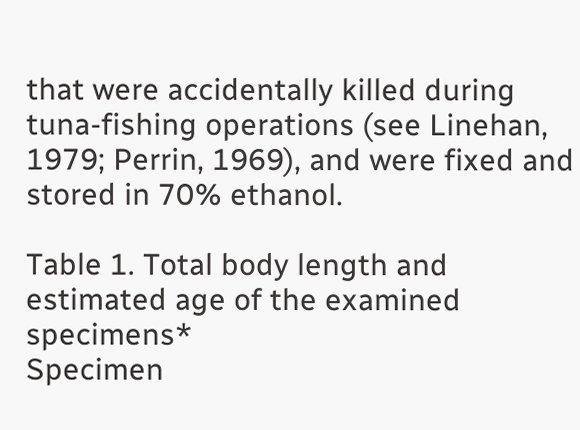that were accidentally killed during tuna-fishing operations (see Linehan, 1979; Perrin, 1969), and were fixed and stored in 70% ethanol.

Table 1. Total body length and estimated age of the examined specimens*
Specimen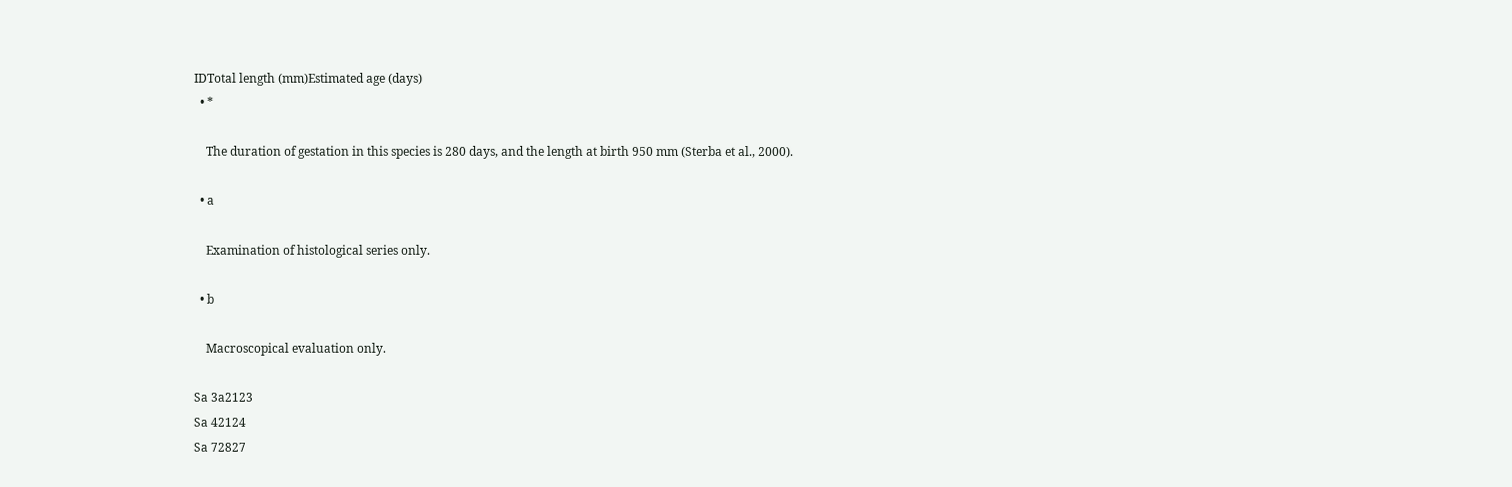IDTotal length (mm)Estimated age (days)
  • *

    The duration of gestation in this species is 280 days, and the length at birth 950 mm (Sterba et al., 2000).

  • a

    Examination of histological series only.

  • b

    Macroscopical evaluation only.

Sa 3a2123
Sa 42124
Sa 72827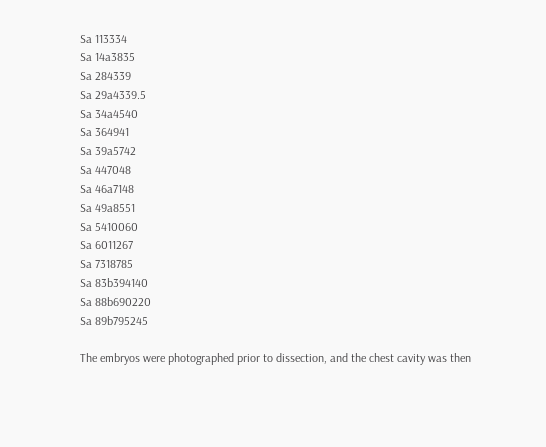Sa 113334
Sa 14a3835
Sa 284339
Sa 29a4339.5
Sa 34a4540
Sa 364941
Sa 39a5742
Sa 447048
Sa 46a7148
Sa 49a8551
Sa 5410060
Sa 6011267
Sa 7318785
Sa 83b394140
Sa 88b690220
Sa 89b795245

The embryos were photographed prior to dissection, and the chest cavity was then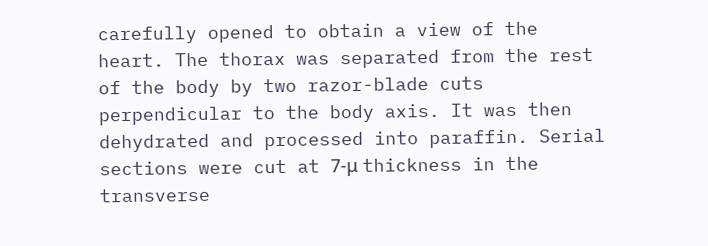carefully opened to obtain a view of the heart. The thorax was separated from the rest of the body by two razor-blade cuts perpendicular to the body axis. It was then dehydrated and processed into paraffin. Serial sections were cut at 7-μ thickness in the transverse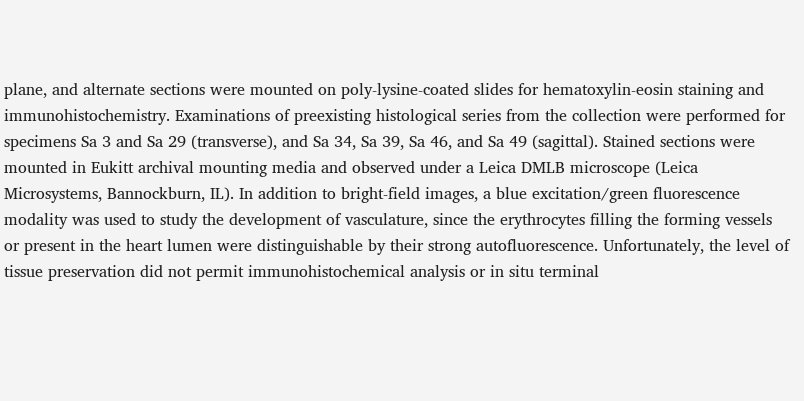plane, and alternate sections were mounted on poly-lysine-coated slides for hematoxylin-eosin staining and immunohistochemistry. Examinations of preexisting histological series from the collection were performed for specimens Sa 3 and Sa 29 (transverse), and Sa 34, Sa 39, Sa 46, and Sa 49 (sagittal). Stained sections were mounted in Eukitt archival mounting media and observed under a Leica DMLB microscope (Leica Microsystems, Bannockburn, IL). In addition to bright-field images, a blue excitation/green fluorescence modality was used to study the development of vasculature, since the erythrocytes filling the forming vessels or present in the heart lumen were distinguishable by their strong autofluorescence. Unfortunately, the level of tissue preservation did not permit immunohistochemical analysis or in situ terminal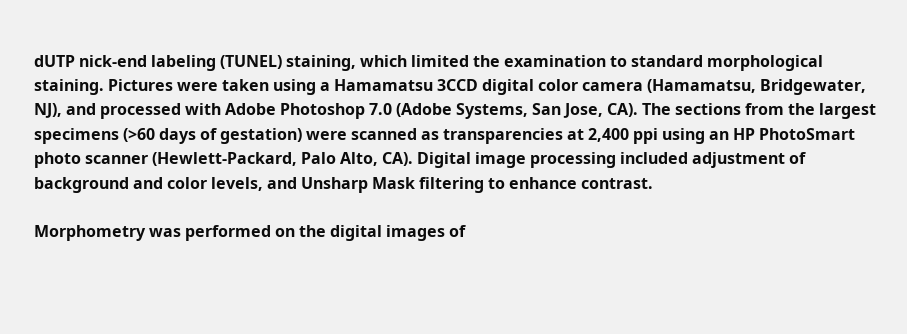dUTP nick-end labeling (TUNEL) staining, which limited the examination to standard morphological staining. Pictures were taken using a Hamamatsu 3CCD digital color camera (Hamamatsu, Bridgewater, NJ), and processed with Adobe Photoshop 7.0 (Adobe Systems, San Jose, CA). The sections from the largest specimens (>60 days of gestation) were scanned as transparencies at 2,400 ppi using an HP PhotoSmart photo scanner (Hewlett-Packard, Palo Alto, CA). Digital image processing included adjustment of background and color levels, and Unsharp Mask filtering to enhance contrast.

Morphometry was performed on the digital images of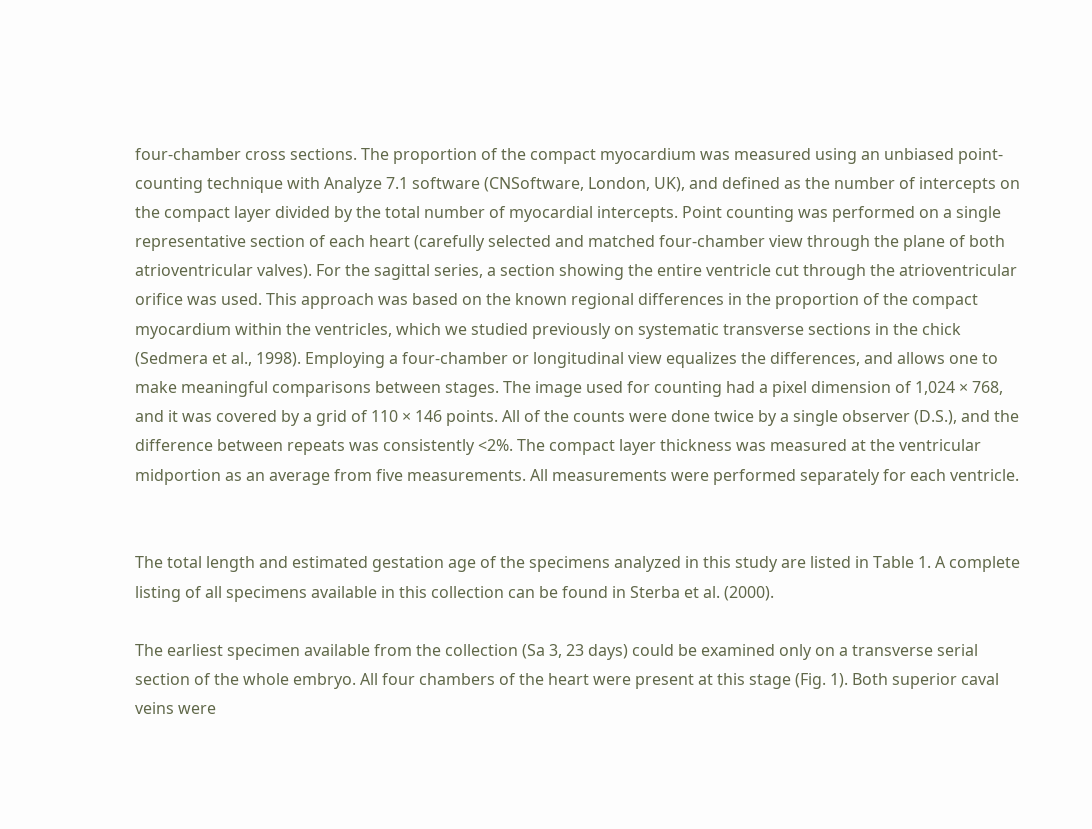four-chamber cross sections. The proportion of the compact myocardium was measured using an unbiased point-counting technique with Analyze 7.1 software (CNSoftware, London, UK), and defined as the number of intercepts on the compact layer divided by the total number of myocardial intercepts. Point counting was performed on a single representative section of each heart (carefully selected and matched four-chamber view through the plane of both atrioventricular valves). For the sagittal series, a section showing the entire ventricle cut through the atrioventricular orifice was used. This approach was based on the known regional differences in the proportion of the compact myocardium within the ventricles, which we studied previously on systematic transverse sections in the chick (Sedmera et al., 1998). Employing a four-chamber or longitudinal view equalizes the differences, and allows one to make meaningful comparisons between stages. The image used for counting had a pixel dimension of 1,024 × 768, and it was covered by a grid of 110 × 146 points. All of the counts were done twice by a single observer (D.S.), and the difference between repeats was consistently <2%. The compact layer thickness was measured at the ventricular midportion as an average from five measurements. All measurements were performed separately for each ventricle.


The total length and estimated gestation age of the specimens analyzed in this study are listed in Table 1. A complete listing of all specimens available in this collection can be found in Sterba et al. (2000).

The earliest specimen available from the collection (Sa 3, 23 days) could be examined only on a transverse serial section of the whole embryo. All four chambers of the heart were present at this stage (Fig. 1). Both superior caval veins were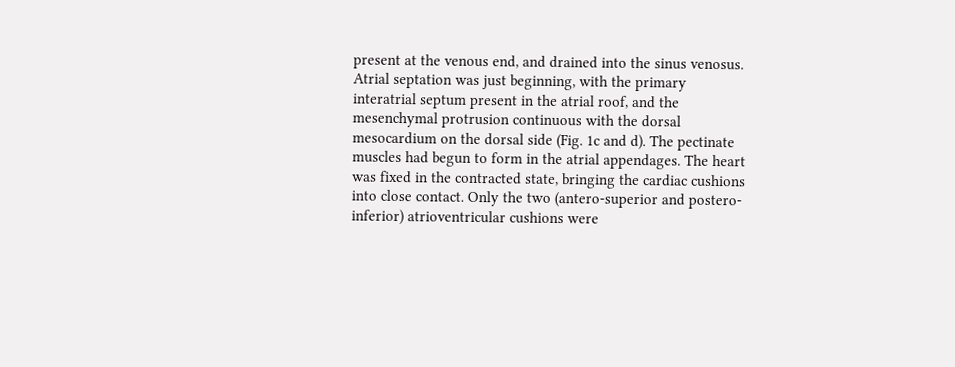present at the venous end, and drained into the sinus venosus. Atrial septation was just beginning, with the primary interatrial septum present in the atrial roof, and the mesenchymal protrusion continuous with the dorsal mesocardium on the dorsal side (Fig. 1c and d). The pectinate muscles had begun to form in the atrial appendages. The heart was fixed in the contracted state, bringing the cardiac cushions into close contact. Only the two (antero-superior and postero-inferior) atrioventricular cushions were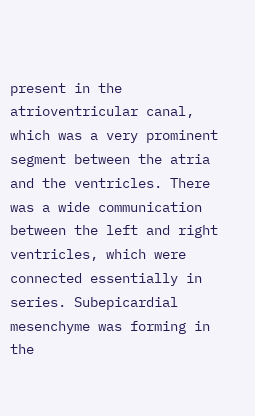present in the atrioventricular canal, which was a very prominent segment between the atria and the ventricles. There was a wide communication between the left and right ventricles, which were connected essentially in series. Subepicardial mesenchyme was forming in the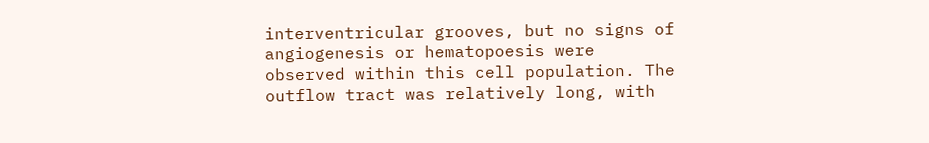interventricular grooves, but no signs of angiogenesis or hematopoesis were observed within this cell population. The outflow tract was relatively long, with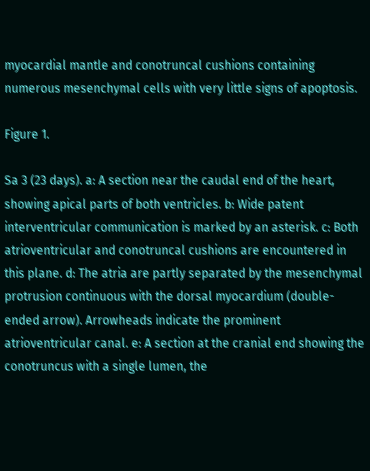myocardial mantle and conotruncal cushions containing numerous mesenchymal cells with very little signs of apoptosis.

Figure 1.

Sa 3 (23 days). a: A section near the caudal end of the heart, showing apical parts of both ventricles. b: Wide patent interventricular communication is marked by an asterisk. c: Both atrioventricular and conotruncal cushions are encountered in this plane. d: The atria are partly separated by the mesenchymal protrusion continuous with the dorsal myocardium (double-ended arrow). Arrowheads indicate the prominent atrioventricular canal. e: A section at the cranial end showing the conotruncus with a single lumen, the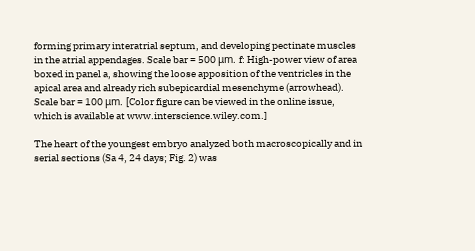forming primary interatrial septum, and developing pectinate muscles in the atrial appendages. Scale bar = 500 μm. f: High-power view of area boxed in panel a, showing the loose apposition of the ventricles in the apical area and already rich subepicardial mesenchyme (arrowhead). Scale bar = 100 μm. [Color figure can be viewed in the online issue, which is available at www.interscience.wiley.com.]

The heart of the youngest embryo analyzed both macroscopically and in serial sections (Sa 4, 24 days; Fig. 2) was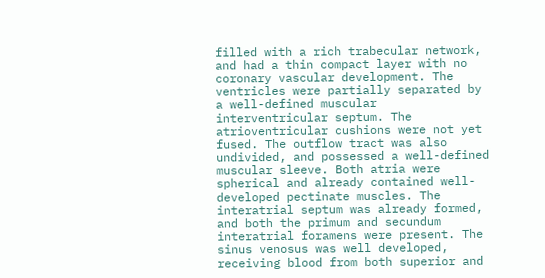filled with a rich trabecular network, and had a thin compact layer with no coronary vascular development. The ventricles were partially separated by a well-defined muscular interventricular septum. The atrioventricular cushions were not yet fused. The outflow tract was also undivided, and possessed a well-defined muscular sleeve. Both atria were spherical and already contained well-developed pectinate muscles. The interatrial septum was already formed, and both the primum and secundum interatrial foramens were present. The sinus venosus was well developed, receiving blood from both superior and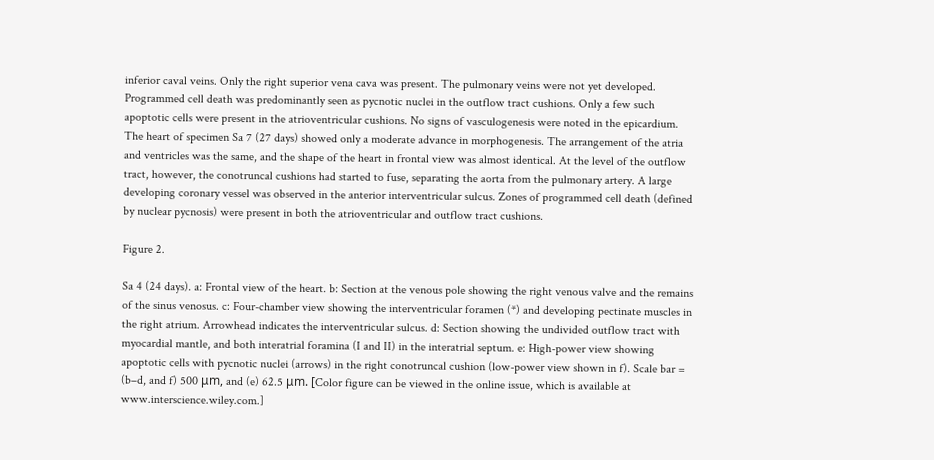inferior caval veins. Only the right superior vena cava was present. The pulmonary veins were not yet developed. Programmed cell death was predominantly seen as pycnotic nuclei in the outflow tract cushions. Only a few such apoptotic cells were present in the atrioventricular cushions. No signs of vasculogenesis were noted in the epicardium. The heart of specimen Sa 7 (27 days) showed only a moderate advance in morphogenesis. The arrangement of the atria and ventricles was the same, and the shape of the heart in frontal view was almost identical. At the level of the outflow tract, however, the conotruncal cushions had started to fuse, separating the aorta from the pulmonary artery. A large developing coronary vessel was observed in the anterior interventricular sulcus. Zones of programmed cell death (defined by nuclear pycnosis) were present in both the atrioventricular and outflow tract cushions.

Figure 2.

Sa 4 (24 days). a: Frontal view of the heart. b: Section at the venous pole showing the right venous valve and the remains of the sinus venosus. c: Four-chamber view showing the interventricular foramen (*) and developing pectinate muscles in the right atrium. Arrowhead indicates the interventricular sulcus. d: Section showing the undivided outflow tract with myocardial mantle, and both interatrial foramina (I and II) in the interatrial septum. e: High-power view showing apoptotic cells with pycnotic nuclei (arrows) in the right conotruncal cushion (low-power view shown in f). Scale bar = (b–d, and f) 500 μm, and (e) 62.5 μm. [Color figure can be viewed in the online issue, which is available at www.interscience.wiley.com.]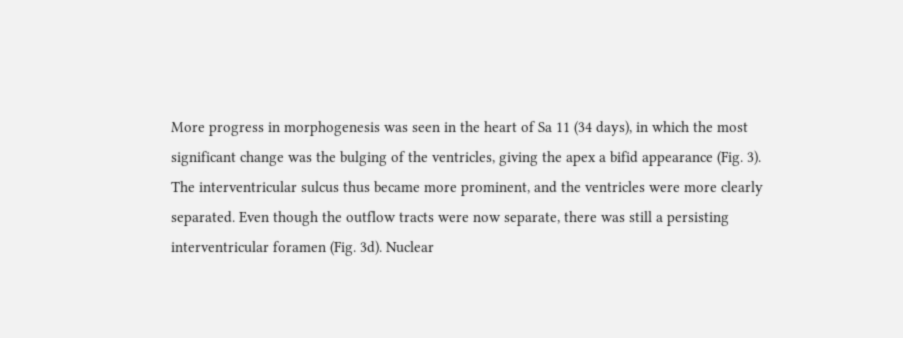More progress in morphogenesis was seen in the heart of Sa 11 (34 days), in which the most significant change was the bulging of the ventricles, giving the apex a bifid appearance (Fig. 3). The interventricular sulcus thus became more prominent, and the ventricles were more clearly separated. Even though the outflow tracts were now separate, there was still a persisting interventricular foramen (Fig. 3d). Nuclear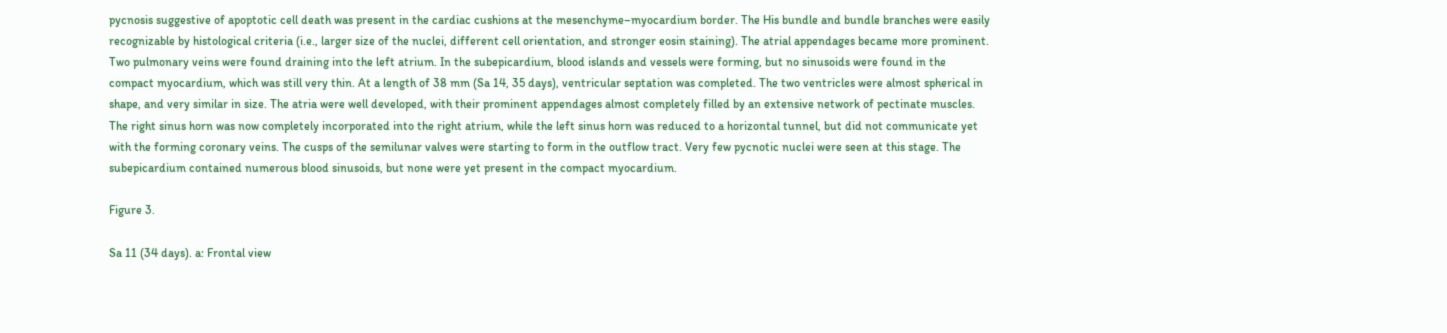pycnosis suggestive of apoptotic cell death was present in the cardiac cushions at the mesenchyme–myocardium border. The His bundle and bundle branches were easily recognizable by histological criteria (i.e., larger size of the nuclei, different cell orientation, and stronger eosin staining). The atrial appendages became more prominent. Two pulmonary veins were found draining into the left atrium. In the subepicardium, blood islands and vessels were forming, but no sinusoids were found in the compact myocardium, which was still very thin. At a length of 38 mm (Sa 14, 35 days), ventricular septation was completed. The two ventricles were almost spherical in shape, and very similar in size. The atria were well developed, with their prominent appendages almost completely filled by an extensive network of pectinate muscles. The right sinus horn was now completely incorporated into the right atrium, while the left sinus horn was reduced to a horizontal tunnel, but did not communicate yet with the forming coronary veins. The cusps of the semilunar valves were starting to form in the outflow tract. Very few pycnotic nuclei were seen at this stage. The subepicardium contained numerous blood sinusoids, but none were yet present in the compact myocardium.

Figure 3.

Sa 11 (34 days). a: Frontal view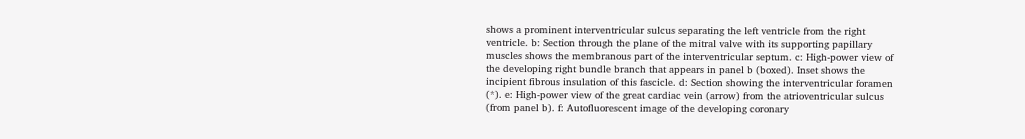shows a prominent interventricular sulcus separating the left ventricle from the right ventricle. b: Section through the plane of the mitral valve with its supporting papillary muscles shows the membranous part of the interventricular septum. c: High-power view of the developing right bundle branch that appears in panel b (boxed). Inset shows the incipient fibrous insulation of this fascicle. d: Section showing the interventricular foramen (*). e: High-power view of the great cardiac vein (arrow) from the atrioventricular sulcus (from panel b). f: Autofluorescent image of the developing coronary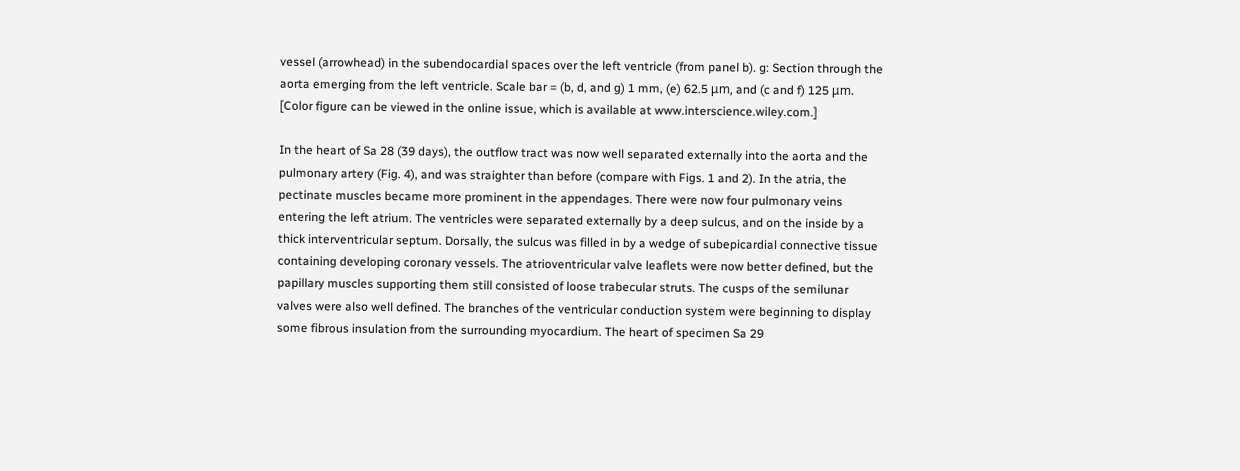vessel (arrowhead) in the subendocardial spaces over the left ventricle (from panel b). g: Section through the aorta emerging from the left ventricle. Scale bar = (b, d, and g) 1 mm, (e) 62.5 μm, and (c and f) 125 μm. [Color figure can be viewed in the online issue, which is available at www.interscience.wiley.com.]

In the heart of Sa 28 (39 days), the outflow tract was now well separated externally into the aorta and the pulmonary artery (Fig. 4), and was straighter than before (compare with Figs. 1 and 2). In the atria, the pectinate muscles became more prominent in the appendages. There were now four pulmonary veins entering the left atrium. The ventricles were separated externally by a deep sulcus, and on the inside by a thick interventricular septum. Dorsally, the sulcus was filled in by a wedge of subepicardial connective tissue containing developing coronary vessels. The atrioventricular valve leaflets were now better defined, but the papillary muscles supporting them still consisted of loose trabecular struts. The cusps of the semilunar valves were also well defined. The branches of the ventricular conduction system were beginning to display some fibrous insulation from the surrounding myocardium. The heart of specimen Sa 29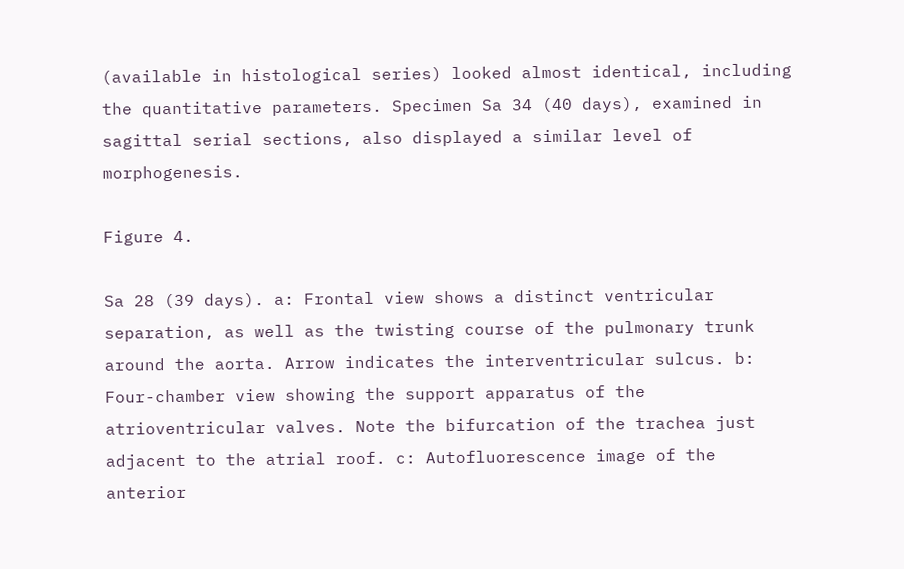(available in histological series) looked almost identical, including the quantitative parameters. Specimen Sa 34 (40 days), examined in sagittal serial sections, also displayed a similar level of morphogenesis.

Figure 4.

Sa 28 (39 days). a: Frontal view shows a distinct ventricular separation, as well as the twisting course of the pulmonary trunk around the aorta. Arrow indicates the interventricular sulcus. b: Four-chamber view showing the support apparatus of the atrioventricular valves. Note the bifurcation of the trachea just adjacent to the atrial roof. c: Autofluorescence image of the anterior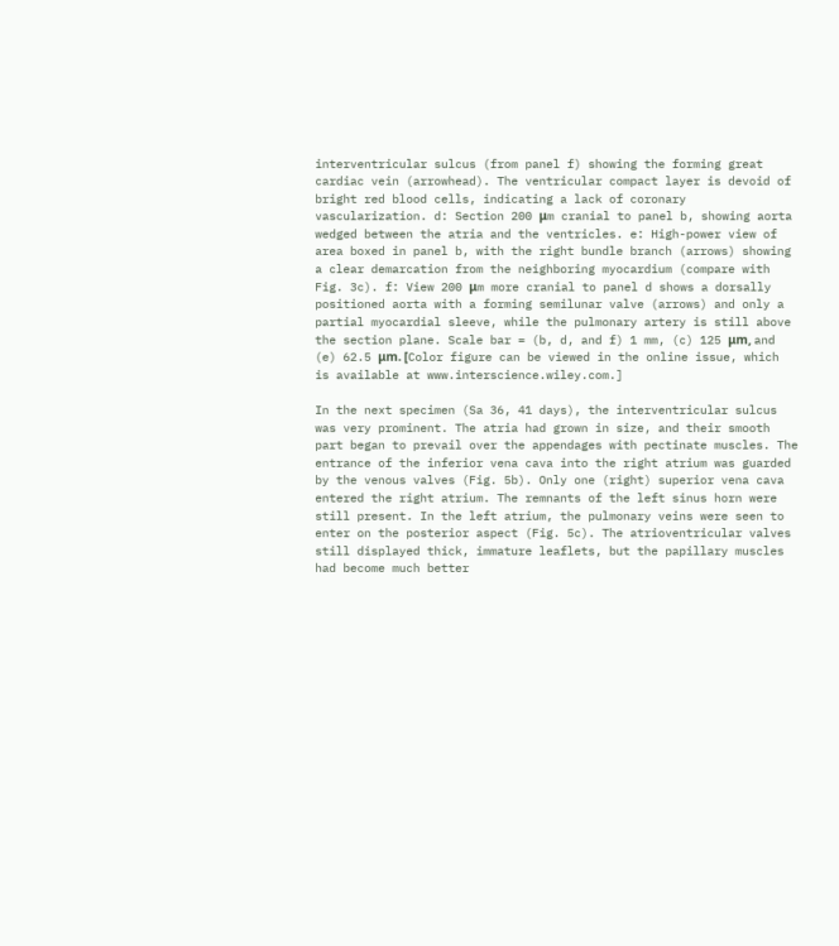interventricular sulcus (from panel f) showing the forming great cardiac vein (arrowhead). The ventricular compact layer is devoid of bright red blood cells, indicating a lack of coronary vascularization. d: Section 200 μm cranial to panel b, showing aorta wedged between the atria and the ventricles. e: High-power view of area boxed in panel b, with the right bundle branch (arrows) showing a clear demarcation from the neighboring myocardium (compare with Fig. 3c). f: View 200 μm more cranial to panel d shows a dorsally positioned aorta with a forming semilunar valve (arrows) and only a partial myocardial sleeve, while the pulmonary artery is still above the section plane. Scale bar = (b, d, and f) 1 mm, (c) 125 μm, and (e) 62.5 μm. [Color figure can be viewed in the online issue, which is available at www.interscience.wiley.com.]

In the next specimen (Sa 36, 41 days), the interventricular sulcus was very prominent. The atria had grown in size, and their smooth part began to prevail over the appendages with pectinate muscles. The entrance of the inferior vena cava into the right atrium was guarded by the venous valves (Fig. 5b). Only one (right) superior vena cava entered the right atrium. The remnants of the left sinus horn were still present. In the left atrium, the pulmonary veins were seen to enter on the posterior aspect (Fig. 5c). The atrioventricular valves still displayed thick, immature leaflets, but the papillary muscles had become much better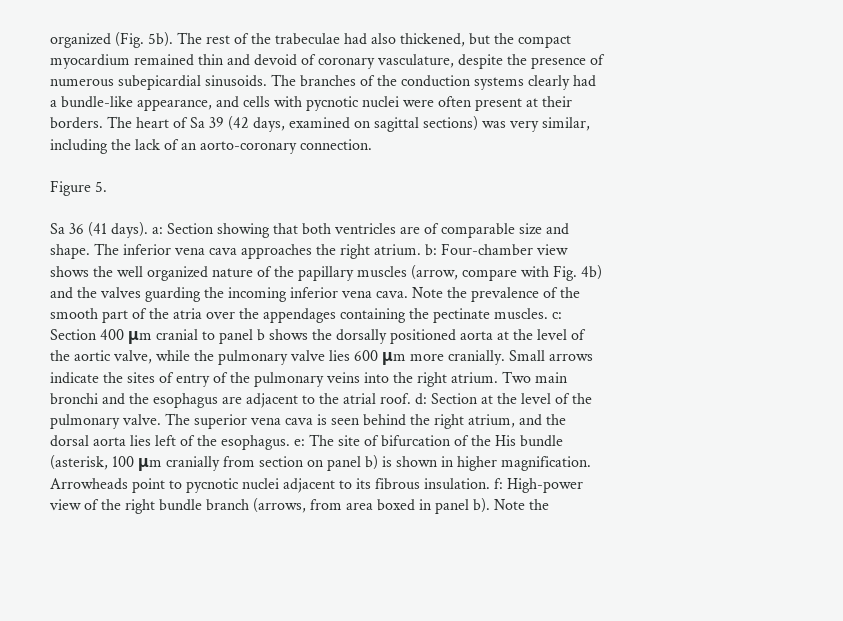organized (Fig. 5b). The rest of the trabeculae had also thickened, but the compact myocardium remained thin and devoid of coronary vasculature, despite the presence of numerous subepicardial sinusoids. The branches of the conduction systems clearly had a bundle-like appearance, and cells with pycnotic nuclei were often present at their borders. The heart of Sa 39 (42 days, examined on sagittal sections) was very similar, including the lack of an aorto-coronary connection.

Figure 5.

Sa 36 (41 days). a: Section showing that both ventricles are of comparable size and shape. The inferior vena cava approaches the right atrium. b: Four-chamber view shows the well organized nature of the papillary muscles (arrow, compare with Fig. 4b) and the valves guarding the incoming inferior vena cava. Note the prevalence of the smooth part of the atria over the appendages containing the pectinate muscles. c: Section 400 μm cranial to panel b shows the dorsally positioned aorta at the level of the aortic valve, while the pulmonary valve lies 600 μm more cranially. Small arrows indicate the sites of entry of the pulmonary veins into the right atrium. Two main bronchi and the esophagus are adjacent to the atrial roof. d: Section at the level of the pulmonary valve. The superior vena cava is seen behind the right atrium, and the dorsal aorta lies left of the esophagus. e: The site of bifurcation of the His bundle (asterisk, 100 μm cranially from section on panel b) is shown in higher magnification. Arrowheads point to pycnotic nuclei adjacent to its fibrous insulation. f: High-power view of the right bundle branch (arrows, from area boxed in panel b). Note the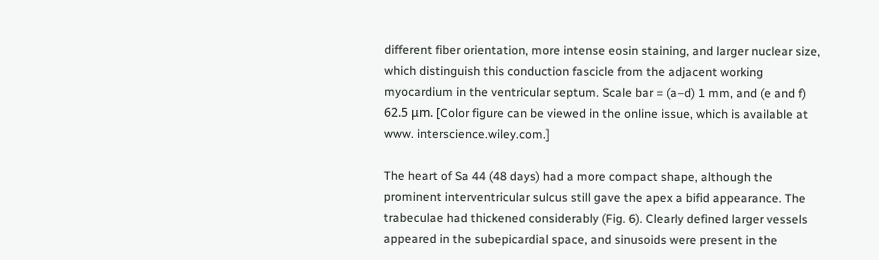different fiber orientation, more intense eosin staining, and larger nuclear size, which distinguish this conduction fascicle from the adjacent working myocardium in the ventricular septum. Scale bar = (a–d) 1 mm, and (e and f) 62.5 μm. [Color figure can be viewed in the online issue, which is available at www. interscience.wiley.com.]

The heart of Sa 44 (48 days) had a more compact shape, although the prominent interventricular sulcus still gave the apex a bifid appearance. The trabeculae had thickened considerably (Fig. 6). Clearly defined larger vessels appeared in the subepicardial space, and sinusoids were present in the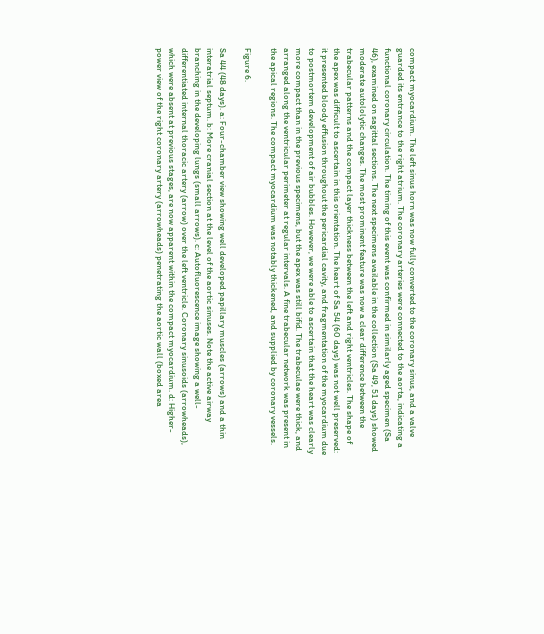compact myocardium. The left sinus horn was now fully converted to the coronary sinus, and a valve guarded its entrance to the right atrium. The coronary arteries were connected to the aorta, indicating a functional coronary circulation. The timing of this event was confirmed in similarly aged specimen (Sa 46), examined on sagittal sections. The next specimens available in the collection (Sa 49, 51 days) showed moderate autololytic changes. The most prominent feature was now a clear difference between the trabecular patterns and the compact layer thickness between the left and right ventricles. The shape of the apex was difficult to ascertain in this orientation. The heart of Sa 54 (60 days) was not well preserved: it presented bloody effusion throughout the pericardial cavity, and fragmentation of the myocardium due to postmortem development of air bubbles. However, we were able to ascertain that the heart was clearly more compact than in the previous specimens, but the apex was still bifid. The trabeculae were thick, and arranged along the ventricular perimeter at regular intervals. A fine trabecular network was present in the apical regions. The compact myocardium was notably thickened, and supplied by coronary vessels.

Figure 6.

Sa 44 (48 days). a: Four-chamber view showing well developed papillary muscles (arrows) and a thin interatrial septum. b: More cranial section at the level of the aortic sinuses. Note the active airway branching in the developing lungs (small arrows). c: Autofluorescence image showing a well-differentiated internal thoracic artery (arrow) over the left ventricle. Coronary sinusoids (arrowheads), which were absent at previous stages, are now apparent within the compact myocardium. d: Higher-power view of the right coronary artery (arrowheads) penetrating the aortic wall (boxed area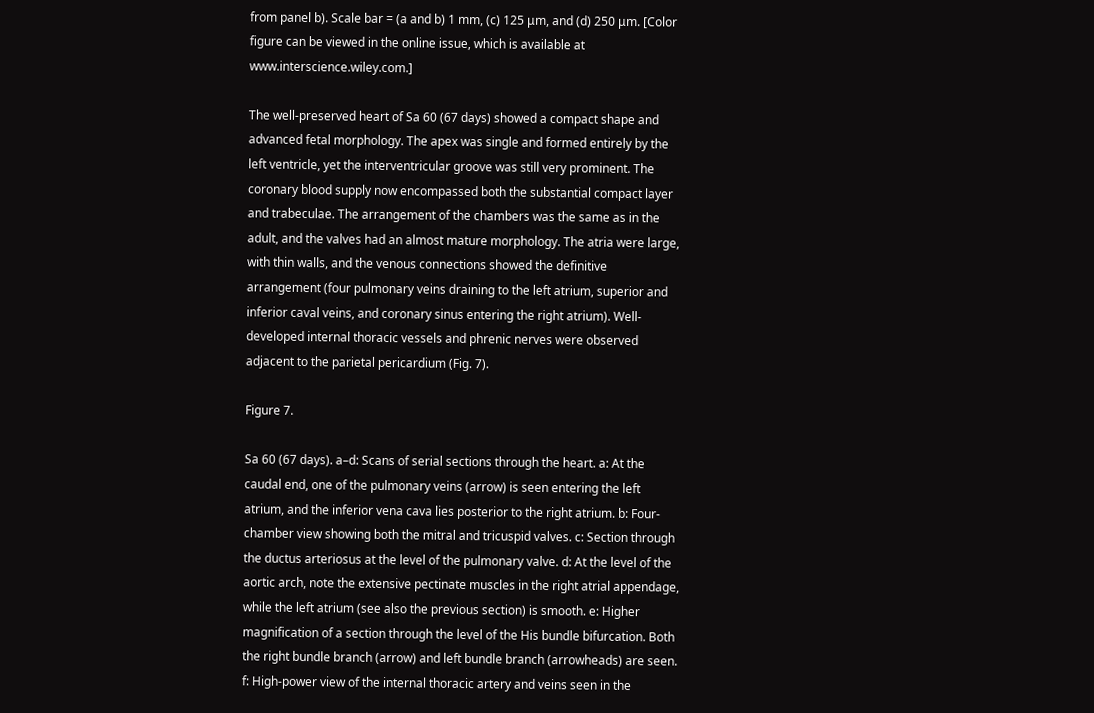from panel b). Scale bar = (a and b) 1 mm, (c) 125 μm, and (d) 250 μm. [Color figure can be viewed in the online issue, which is available at www.interscience.wiley.com.]

The well-preserved heart of Sa 60 (67 days) showed a compact shape and advanced fetal morphology. The apex was single and formed entirely by the left ventricle, yet the interventricular groove was still very prominent. The coronary blood supply now encompassed both the substantial compact layer and trabeculae. The arrangement of the chambers was the same as in the adult, and the valves had an almost mature morphology. The atria were large, with thin walls, and the venous connections showed the definitive arrangement (four pulmonary veins draining to the left atrium, superior and inferior caval veins, and coronary sinus entering the right atrium). Well-developed internal thoracic vessels and phrenic nerves were observed adjacent to the parietal pericardium (Fig. 7).

Figure 7.

Sa 60 (67 days). a–d: Scans of serial sections through the heart. a: At the caudal end, one of the pulmonary veins (arrow) is seen entering the left atrium, and the inferior vena cava lies posterior to the right atrium. b: Four-chamber view showing both the mitral and tricuspid valves. c: Section through the ductus arteriosus at the level of the pulmonary valve. d: At the level of the aortic arch, note the extensive pectinate muscles in the right atrial appendage, while the left atrium (see also the previous section) is smooth. e: Higher magnification of a section through the level of the His bundle bifurcation. Both the right bundle branch (arrow) and left bundle branch (arrowheads) are seen. f: High-power view of the internal thoracic artery and veins seen in the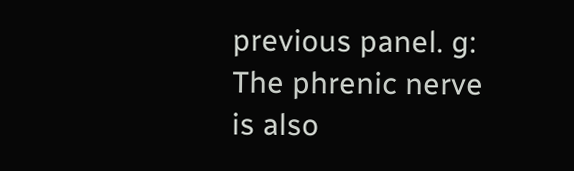previous panel. g: The phrenic nerve is also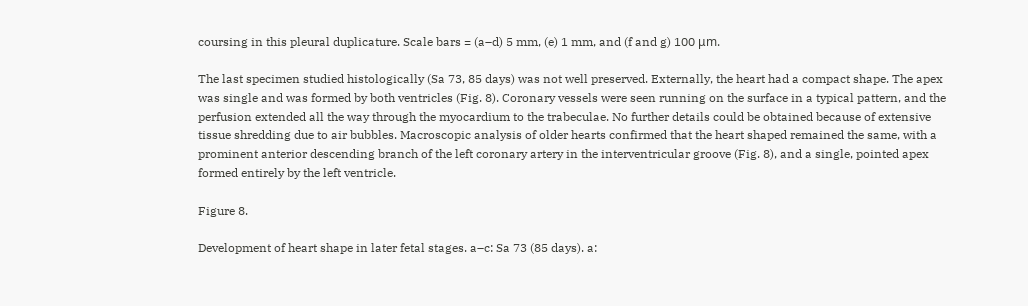coursing in this pleural duplicature. Scale bars = (a–d) 5 mm, (e) 1 mm, and (f and g) 100 μm.

The last specimen studied histologically (Sa 73, 85 days) was not well preserved. Externally, the heart had a compact shape. The apex was single and was formed by both ventricles (Fig. 8). Coronary vessels were seen running on the surface in a typical pattern, and the perfusion extended all the way through the myocardium to the trabeculae. No further details could be obtained because of extensive tissue shredding due to air bubbles. Macroscopic analysis of older hearts confirmed that the heart shaped remained the same, with a prominent anterior descending branch of the left coronary artery in the interventricular groove (Fig. 8), and a single, pointed apex formed entirely by the left ventricle.

Figure 8.

Development of heart shape in later fetal stages. a–c: Sa 73 (85 days). a: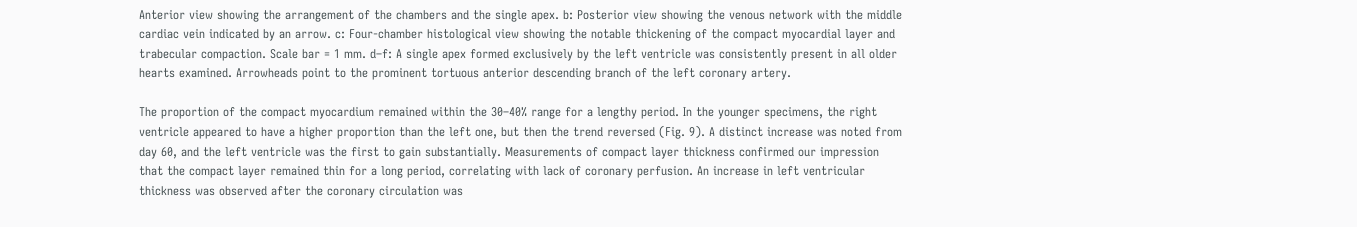Anterior view showing the arrangement of the chambers and the single apex. b: Posterior view showing the venous network with the middle cardiac vein indicated by an arrow. c: Four-chamber histological view showing the notable thickening of the compact myocardial layer and trabecular compaction. Scale bar = 1 mm. d–f: A single apex formed exclusively by the left ventricle was consistently present in all older hearts examined. Arrowheads point to the prominent tortuous anterior descending branch of the left coronary artery.

The proportion of the compact myocardium remained within the 30–40% range for a lengthy period. In the younger specimens, the right ventricle appeared to have a higher proportion than the left one, but then the trend reversed (Fig. 9). A distinct increase was noted from day 60, and the left ventricle was the first to gain substantially. Measurements of compact layer thickness confirmed our impression that the compact layer remained thin for a long period, correlating with lack of coronary perfusion. An increase in left ventricular thickness was observed after the coronary circulation was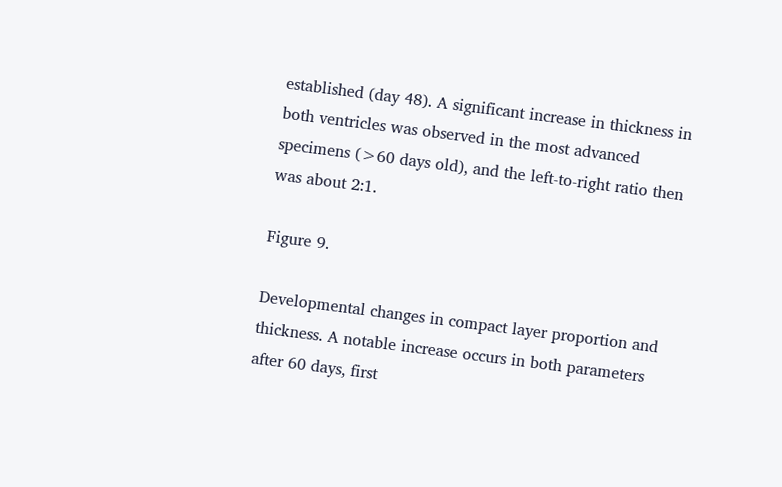established (day 48). A significant increase in thickness in both ventricles was observed in the most advanced specimens (>60 days old), and the left-to-right ratio then was about 2:1.

Figure 9.

Developmental changes in compact layer proportion and thickness. A notable increase occurs in both parameters after 60 days, first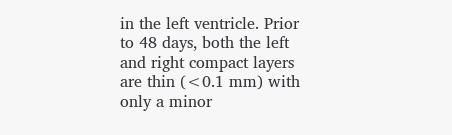in the left ventricle. Prior to 48 days, both the left and right compact layers are thin (<0.1 mm) with only a minor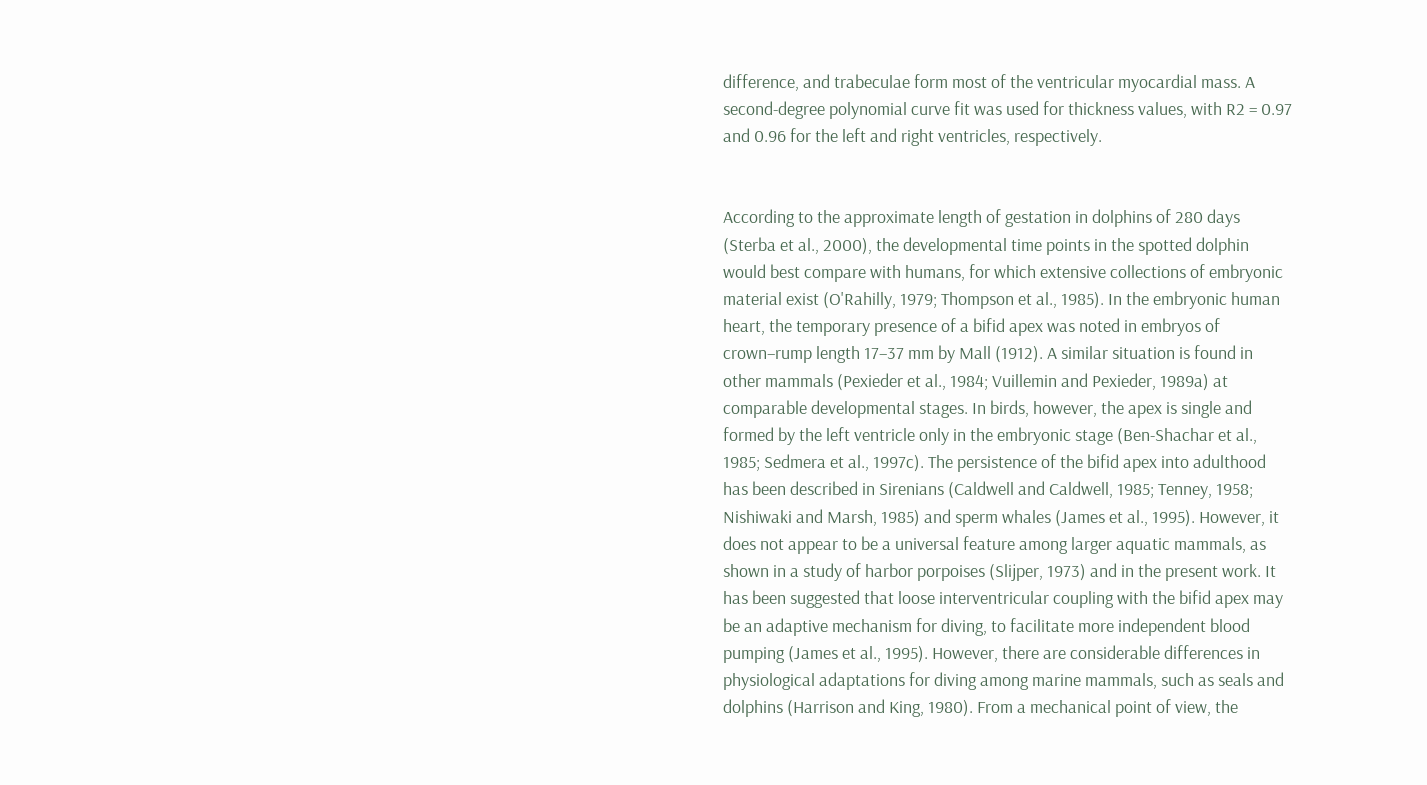difference, and trabeculae form most of the ventricular myocardial mass. A second-degree polynomial curve fit was used for thickness values, with R2 = 0.97 and 0.96 for the left and right ventricles, respectively.


According to the approximate length of gestation in dolphins of 280 days (Sterba et al., 2000), the developmental time points in the spotted dolphin would best compare with humans, for which extensive collections of embryonic material exist (O'Rahilly, 1979; Thompson et al., 1985). In the embryonic human heart, the temporary presence of a bifid apex was noted in embryos of crown–rump length 17–37 mm by Mall (1912). A similar situation is found in other mammals (Pexieder et al., 1984; Vuillemin and Pexieder, 1989a) at comparable developmental stages. In birds, however, the apex is single and formed by the left ventricle only in the embryonic stage (Ben-Shachar et al., 1985; Sedmera et al., 1997c). The persistence of the bifid apex into adulthood has been described in Sirenians (Caldwell and Caldwell, 1985; Tenney, 1958; Nishiwaki and Marsh, 1985) and sperm whales (James et al., 1995). However, it does not appear to be a universal feature among larger aquatic mammals, as shown in a study of harbor porpoises (Slijper, 1973) and in the present work. It has been suggested that loose interventricular coupling with the bifid apex may be an adaptive mechanism for diving, to facilitate more independent blood pumping (James et al., 1995). However, there are considerable differences in physiological adaptations for diving among marine mammals, such as seals and dolphins (Harrison and King, 1980). From a mechanical point of view, the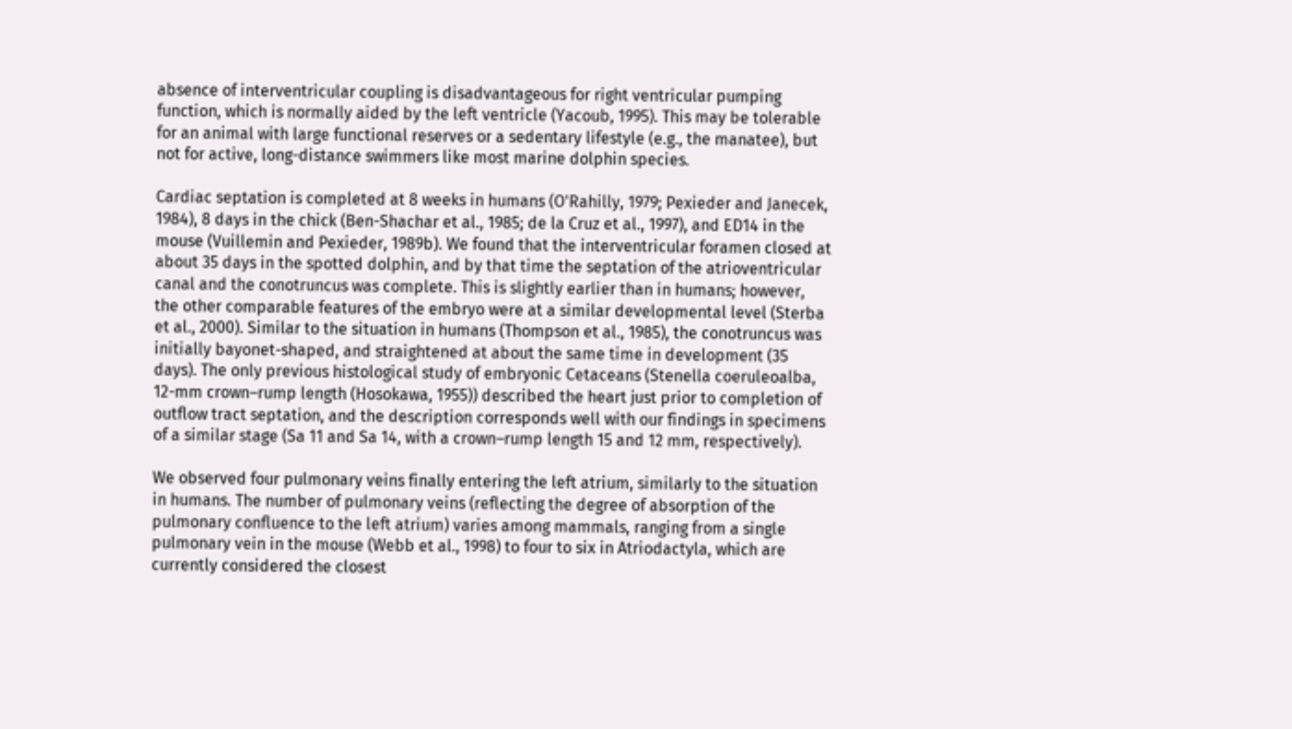absence of interventricular coupling is disadvantageous for right ventricular pumping function, which is normally aided by the left ventricle (Yacoub, 1995). This may be tolerable for an animal with large functional reserves or a sedentary lifestyle (e.g., the manatee), but not for active, long-distance swimmers like most marine dolphin species.

Cardiac septation is completed at 8 weeks in humans (O'Rahilly, 1979; Pexieder and Janecek, 1984), 8 days in the chick (Ben-Shachar et al., 1985; de la Cruz et al., 1997), and ED14 in the mouse (Vuillemin and Pexieder, 1989b). We found that the interventricular foramen closed at about 35 days in the spotted dolphin, and by that time the septation of the atrioventricular canal and the conotruncus was complete. This is slightly earlier than in humans; however, the other comparable features of the embryo were at a similar developmental level (Sterba et al., 2000). Similar to the situation in humans (Thompson et al., 1985), the conotruncus was initially bayonet-shaped, and straightened at about the same time in development (35 days). The only previous histological study of embryonic Cetaceans (Stenella coeruleoalba, 12-mm crown–rump length (Hosokawa, 1955)) described the heart just prior to completion of outflow tract septation, and the description corresponds well with our findings in specimens of a similar stage (Sa 11 and Sa 14, with a crown–rump length 15 and 12 mm, respectively).

We observed four pulmonary veins finally entering the left atrium, similarly to the situation in humans. The number of pulmonary veins (reflecting the degree of absorption of the pulmonary confluence to the left atrium) varies among mammals, ranging from a single pulmonary vein in the mouse (Webb et al., 1998) to four to six in Atriodactyla, which are currently considered the closest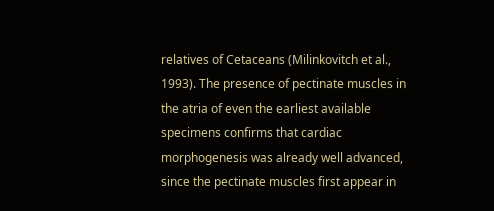relatives of Cetaceans (Milinkovitch et al., 1993). The presence of pectinate muscles in the atria of even the earliest available specimens confirms that cardiac morphogenesis was already well advanced, since the pectinate muscles first appear in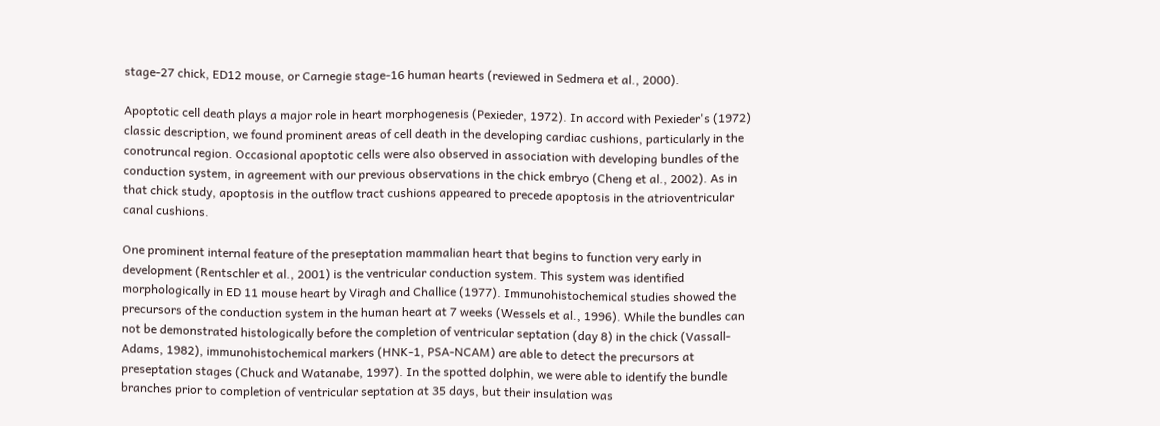stage-27 chick, ED12 mouse, or Carnegie stage-16 human hearts (reviewed in Sedmera et al., 2000).

Apoptotic cell death plays a major role in heart morphogenesis (Pexieder, 1972). In accord with Pexieder's (1972) classic description, we found prominent areas of cell death in the developing cardiac cushions, particularly in the conotruncal region. Occasional apoptotic cells were also observed in association with developing bundles of the conduction system, in agreement with our previous observations in the chick embryo (Cheng et al., 2002). As in that chick study, apoptosis in the outflow tract cushions appeared to precede apoptosis in the atrioventricular canal cushions.

One prominent internal feature of the preseptation mammalian heart that begins to function very early in development (Rentschler et al., 2001) is the ventricular conduction system. This system was identified morphologically in ED 11 mouse heart by Viragh and Challice (1977). Immunohistochemical studies showed the precursors of the conduction system in the human heart at 7 weeks (Wessels et al., 1996). While the bundles can not be demonstrated histologically before the completion of ventricular septation (day 8) in the chick (Vassall-Adams, 1982), immunohistochemical markers (HNK-1, PSA-NCAM) are able to detect the precursors at preseptation stages (Chuck and Watanabe, 1997). In the spotted dolphin, we were able to identify the bundle branches prior to completion of ventricular septation at 35 days, but their insulation was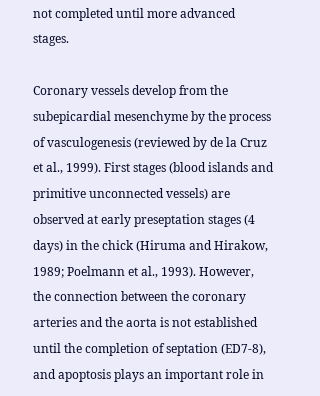not completed until more advanced stages.

Coronary vessels develop from the subepicardial mesenchyme by the process of vasculogenesis (reviewed by de la Cruz et al., 1999). First stages (blood islands and primitive unconnected vessels) are observed at early preseptation stages (4 days) in the chick (Hiruma and Hirakow, 1989; Poelmann et al., 1993). However, the connection between the coronary arteries and the aorta is not established until the completion of septation (ED7-8), and apoptosis plays an important role in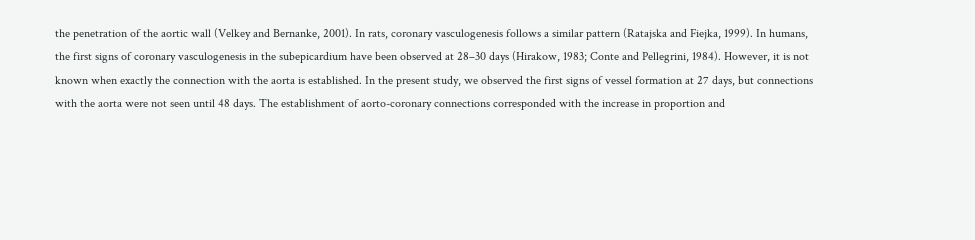the penetration of the aortic wall (Velkey and Bernanke, 2001). In rats, coronary vasculogenesis follows a similar pattern (Ratajska and Fiejka, 1999). In humans, the first signs of coronary vasculogenesis in the subepicardium have been observed at 28–30 days (Hirakow, 1983; Conte and Pellegrini, 1984). However, it is not known when exactly the connection with the aorta is established. In the present study, we observed the first signs of vessel formation at 27 days, but connections with the aorta were not seen until 48 days. The establishment of aorto-coronary connections corresponded with the increase in proportion and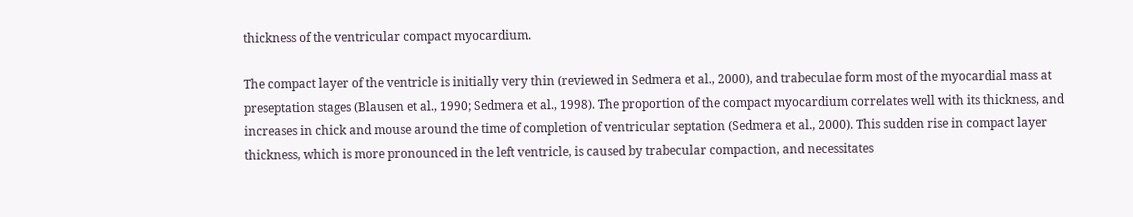thickness of the ventricular compact myocardium.

The compact layer of the ventricle is initially very thin (reviewed in Sedmera et al., 2000), and trabeculae form most of the myocardial mass at preseptation stages (Blausen et al., 1990; Sedmera et al., 1998). The proportion of the compact myocardium correlates well with its thickness, and increases in chick and mouse around the time of completion of ventricular septation (Sedmera et al., 2000). This sudden rise in compact layer thickness, which is more pronounced in the left ventricle, is caused by trabecular compaction, and necessitates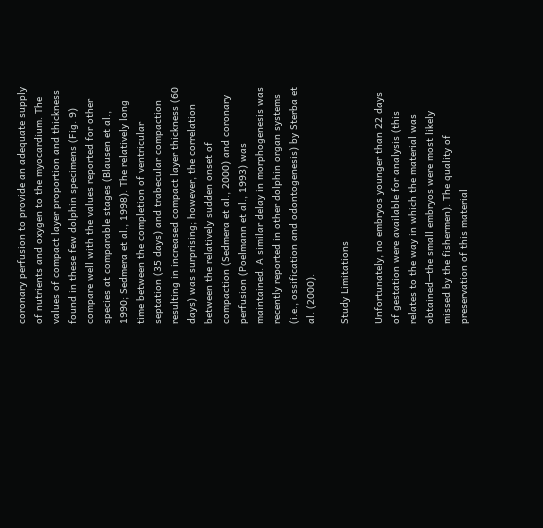coronary perfusion to provide an adequate supply of nutrients and oxygen to the myocardium. The values of compact layer proportion and thickness found in these few dolphin specimens (Fig. 9) compare well with the values reported for other species at comparable stages (Blausen et al., 1990; Sedmera et al., 1998). The relatively long time between the completion of ventricular septation (35 days) and trabecular compaction resulting in increased compact layer thickness (60 days) was surprising; however, the correlation between the relatively sudden onset of compaction (Sedmera et al., 2000) and coronary perfusion (Poelmann et al., 1993) was maintained. A similar delay in morphogenesis was recently reported in other dolphin organ systems (i.e., ossification and odontogenesis) by Sterba et al. (2000).

Study Limitations

Unfortunately, no embryos younger than 22 days of gestation were available for analysis (this relates to the way in which the material was obtained—the small embryos were most likely missed by the fishermen). The quality of preservation of this material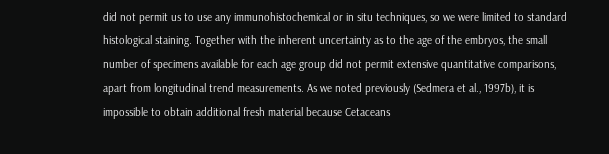did not permit us to use any immunohistochemical or in situ techniques, so we were limited to standard histological staining. Together with the inherent uncertainty as to the age of the embryos, the small number of specimens available for each age group did not permit extensive quantitative comparisons, apart from longitudinal trend measurements. As we noted previously (Sedmera et al., 1997b), it is impossible to obtain additional fresh material because Cetaceans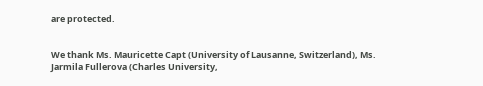are protected.


We thank Ms. Mauricette Capt (University of Lausanne, Switzerland), Ms. Jarmila Fullerova (Charles University,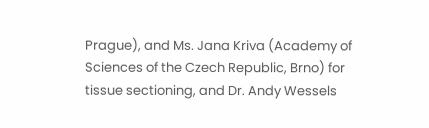Prague), and Ms. Jana Kriva (Academy of Sciences of the Czech Republic, Brno) for tissue sectioning, and Dr. Andy Wessels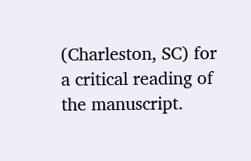(Charleston, SC) for a critical reading of the manuscript.